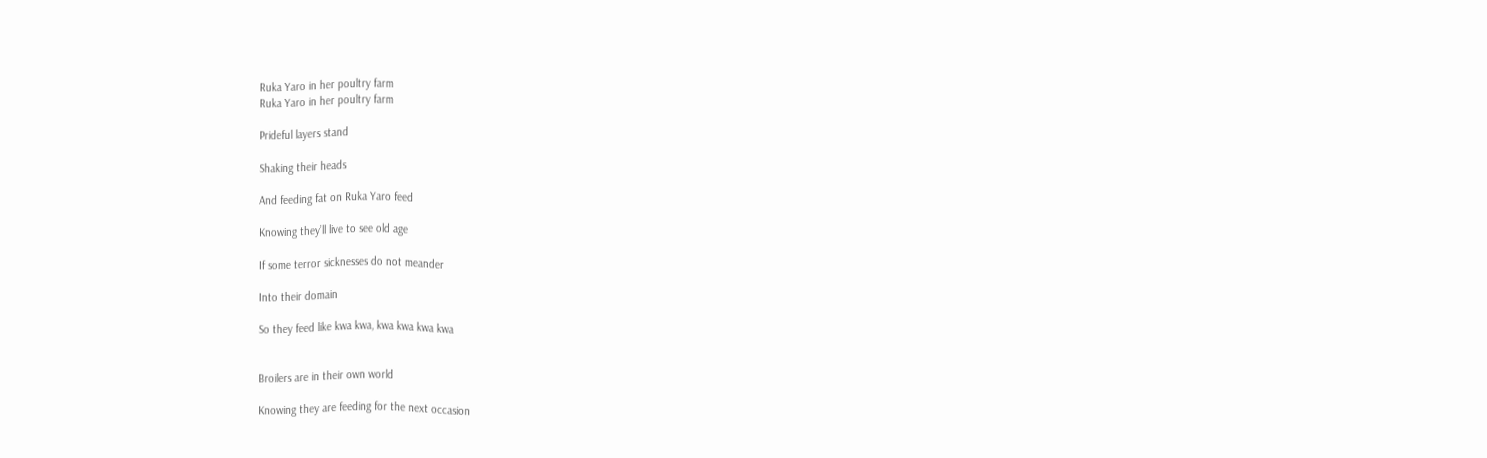Ruka Yaro in her poultry farm
Ruka Yaro in her poultry farm

Prideful layers stand

Shaking their heads

And feeding fat on Ruka Yaro feed

Knowing they’ll live to see old age

If some terror sicknesses do not meander

Into their domain

So they feed like kwa kwa, kwa kwa kwa kwa


Broilers are in their own world

Knowing they are feeding for the next occasion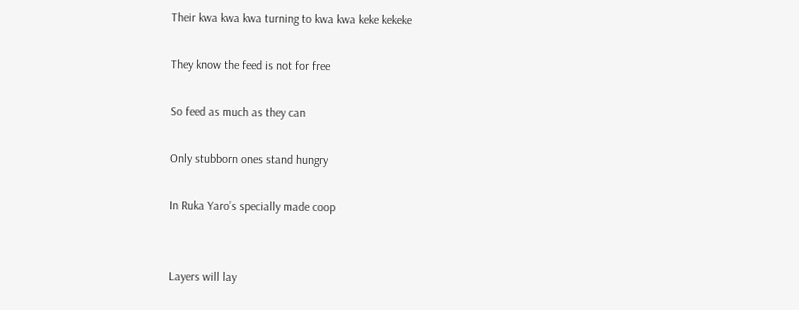Their kwa kwa kwa turning to kwa kwa keke kekeke

They know the feed is not for free

So feed as much as they can

Only stubborn ones stand hungry

In Ruka Yaro’s specially made coop


Layers will lay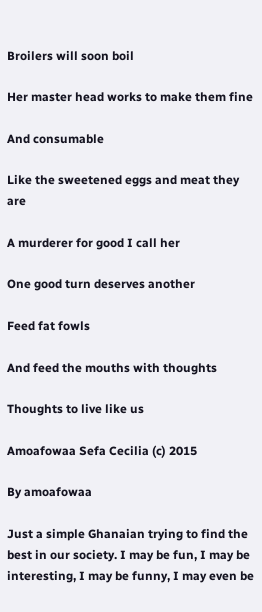Broilers will soon boil

Her master head works to make them fine

And consumable

Like the sweetened eggs and meat they are

A murderer for good I call her

One good turn deserves another

Feed fat fowls

And feed the mouths with thoughts

Thoughts to live like us

Amoafowaa Sefa Cecilia (c) 2015

By amoafowaa

Just a simple Ghanaian trying to find the best in our society. I may be fun, I may be interesting, I may be funny, I may even be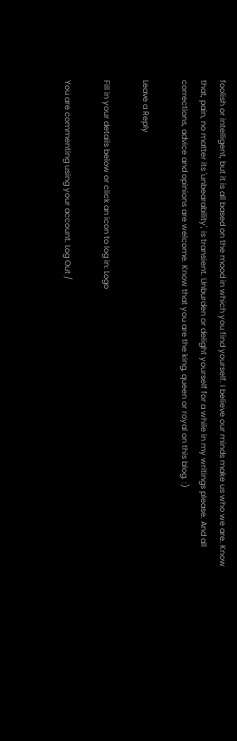foolish or intelligent, but it is all based on the mood in which you find yourself. I believe our minds make us who we are. Know that, pain, no matter its 'unbearability', is transient. Unburden or delight yourself for a while in my writings please. And all corrections, advice and opinions are welcome. Know that you are the king, queen or royal on this blog. :)

Leave a Reply

Fill in your details below or click an icon to log in: Logo

You are commenting using your account. Log Out /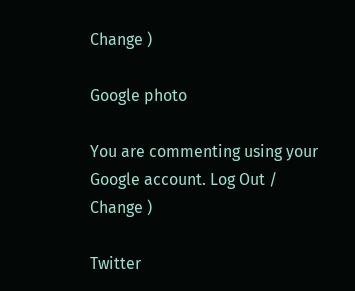Change )

Google photo

You are commenting using your Google account. Log Out /  Change )

Twitter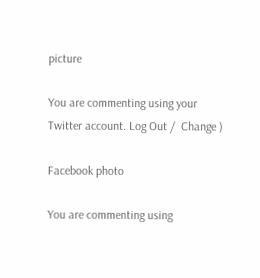picture

You are commenting using your Twitter account. Log Out /  Change )

Facebook photo

You are commenting using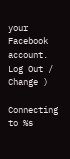your Facebook account. Log Out /  Change )

Connecting to %s